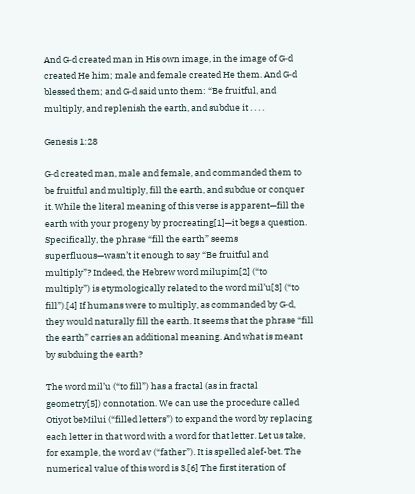And G‑d created man in His own image, in the image of G‑d created He him; male and female created He them. And G‑d blessed them; and G‑d said unto them: “Be fruitful, and multiply, and replenish the earth, and subdue it . . . .

Genesis 1:28

G‑d created man, male and female, and commanded them to be fruitful and multiply, fill the earth, and subdue or conquer it. While the literal meaning of this verse is apparent—fill the earth with your progeny by procreating[1]—it begs a question. Specifically, the phrase “fill the earth” seems superfluous—wasn’t it enough to say “Be fruitful and multiply”? Indeed, the Hebrew word milupim[2] (“to multiply”) is etymologically related to the word mil’u[3] (“to fill”).[4] If humans were to multiply, as commanded by G‑d, they would naturally fill the earth. It seems that the phrase “fill the earth” carries an additional meaning. And what is meant by subduing the earth?

The word mil’u (“to fill”) has a fractal (as in fractal geometry[5]) connotation. We can use the procedure called Otiyot beMilui (“filled letters”) to expand the word by replacing each letter in that word with a word for that letter. Let us take, for example, the word av (“father”). It is spelled alef-bet. The numerical value of this word is 3.[6] The first iteration of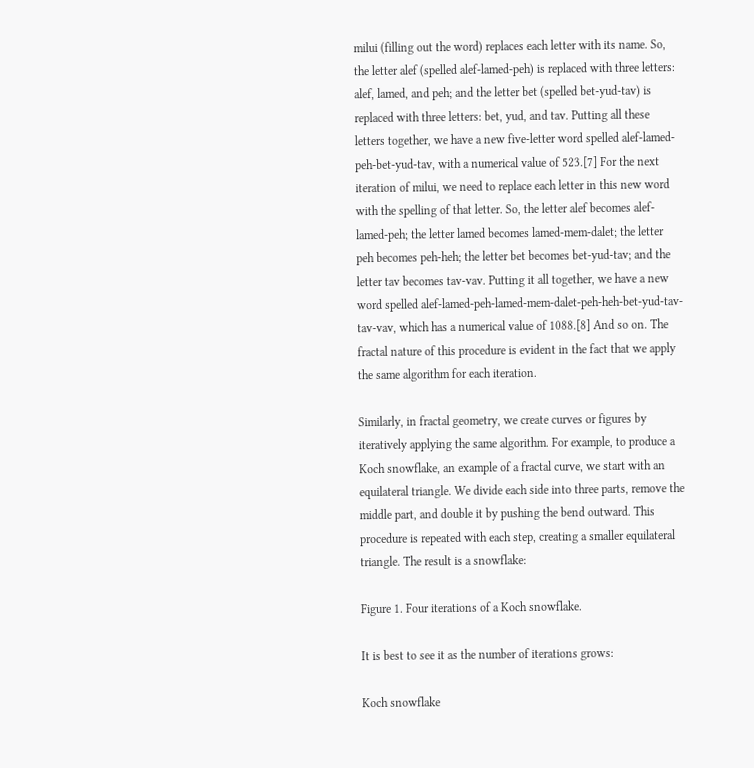milui (filling out the word) replaces each letter with its name. So, the letter alef (spelled alef-lamed-peh) is replaced with three letters: alef, lamed, and peh; and the letter bet (spelled bet-yud-tav) is replaced with three letters: bet, yud, and tav. Putting all these letters together, we have a new five-letter word spelled alef-lamed-peh-bet-yud-tav, with a numerical value of 523.[7] For the next iteration of milui, we need to replace each letter in this new word with the spelling of that letter. So, the letter alef becomes alef-lamed-peh; the letter lamed becomes lamed-mem-dalet; the letter peh becomes peh-heh; the letter bet becomes bet-yud-tav; and the letter tav becomes tav-vav. Putting it all together, we have a new word spelled alef-lamed-peh-lamed-mem-dalet-peh-heh-bet-yud-tav-tav-vav, which has a numerical value of 1088.[8] And so on. The fractal nature of this procedure is evident in the fact that we apply the same algorithm for each iteration.

Similarly, in fractal geometry, we create curves or figures by iteratively applying the same algorithm. For example, to produce a Koch snowflake, an example of a fractal curve, we start with an equilateral triangle. We divide each side into three parts, remove the middle part, and double it by pushing the bend outward. This procedure is repeated with each step, creating a smaller equilateral triangle. The result is a snowflake:

Figure 1. Four iterations of a Koch snowflake.

It is best to see it as the number of iterations grows:

Koch snowflake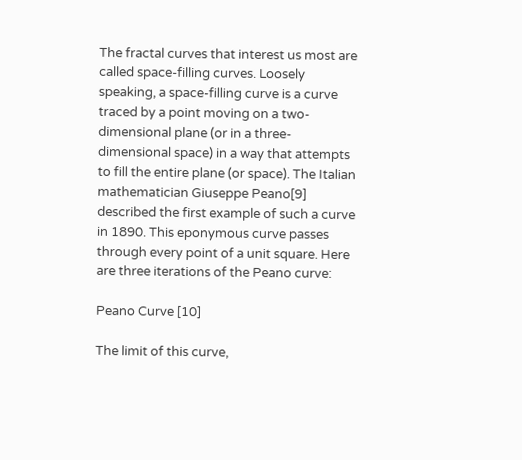The fractal curves that interest us most are called space-filling curves. Loosely speaking, a space-filling curve is a curve traced by a point moving on a two-dimensional plane (or in a three-dimensional space) in a way that attempts to fill the entire plane (or space). The Italian mathematician Giuseppe Peano[9] described the first example of such a curve in 1890. This eponymous curve passes through every point of a unit square. Here are three iterations of the Peano curve:

Peano Curve [10]

The limit of this curve,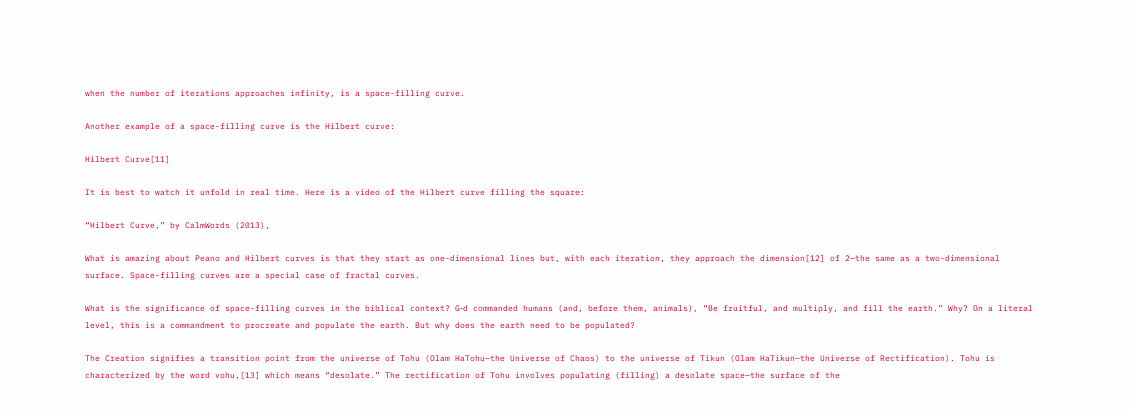when the number of iterations approaches infinity, is a space-filling curve.

Another example of a space-filling curve is the Hilbert curve:

Hilbert Curve[11]

It is best to watch it unfold in real time. Here is a video of the Hilbert curve filling the square:

“Hilbert Curve,” by CalmWords (2013),

What is amazing about Peano and Hilbert curves is that they start as one-dimensional lines but, with each iteration, they approach the dimension[12] of 2—the same as a two-dimensional surface. Space-filling curves are a special case of fractal curves.

What is the significance of space-filling curves in the biblical context? G‑d commanded humans (and, before them, animals), “Be fruitful, and multiply, and fill the earth.” Why? On a literal level, this is a commandment to procreate and populate the earth. But why does the earth need to be populated?

The Creation signifies a transition point from the universe of Tohu (Olam HaTohu—the Universe of Chaos) to the universe of Tikun (Olam HaTikun—the Universe of Rectification). Tohu is characterized by the word vohu,[13] which means “desolate.” The rectification of Tohu involves populating (filling) a desolate space—the surface of the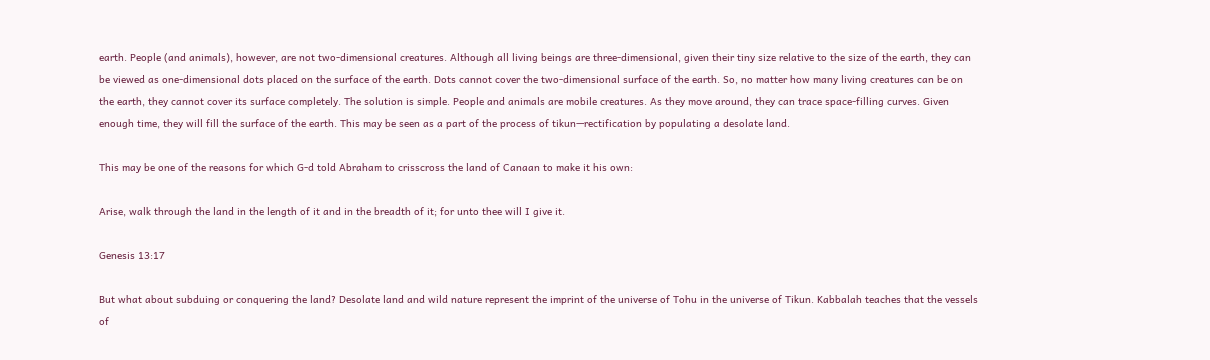earth. People (and animals), however, are not two-dimensional creatures. Although all living beings are three-dimensional, given their tiny size relative to the size of the earth, they can be viewed as one-dimensional dots placed on the surface of the earth. Dots cannot cover the two-dimensional surface of the earth. So, no matter how many living creatures can be on the earth, they cannot cover its surface completely. The solution is simple. People and animals are mobile creatures. As they move around, they can trace space-filling curves. Given enough time, they will fill the surface of the earth. This may be seen as a part of the process of tikun—rectification by populating a desolate land.

This may be one of the reasons for which G‑d told Abraham to crisscross the land of Canaan to make it his own:

Arise, walk through the land in the length of it and in the breadth of it; for unto thee will I give it.

Genesis 13:17

But what about subduing or conquering the land? Desolate land and wild nature represent the imprint of the universe of Tohu in the universe of Tikun. Kabbalah teaches that the vessels of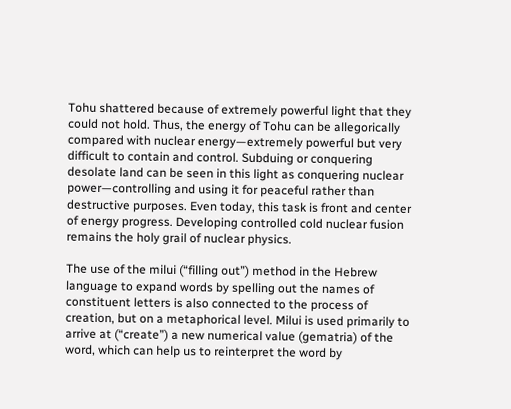Tohu shattered because of extremely powerful light that they could not hold. Thus, the energy of Tohu can be allegorically compared with nuclear energy—extremely powerful but very difficult to contain and control. Subduing or conquering desolate land can be seen in this light as conquering nuclear power—controlling and using it for peaceful rather than destructive purposes. Even today, this task is front and center of energy progress. Developing controlled cold nuclear fusion remains the holy grail of nuclear physics.

The use of the milui (“filling out”) method in the Hebrew language to expand words by spelling out the names of constituent letters is also connected to the process of creation, but on a metaphorical level. Milui is used primarily to arrive at (“create”) a new numerical value (gematria) of the word, which can help us to reinterpret the word by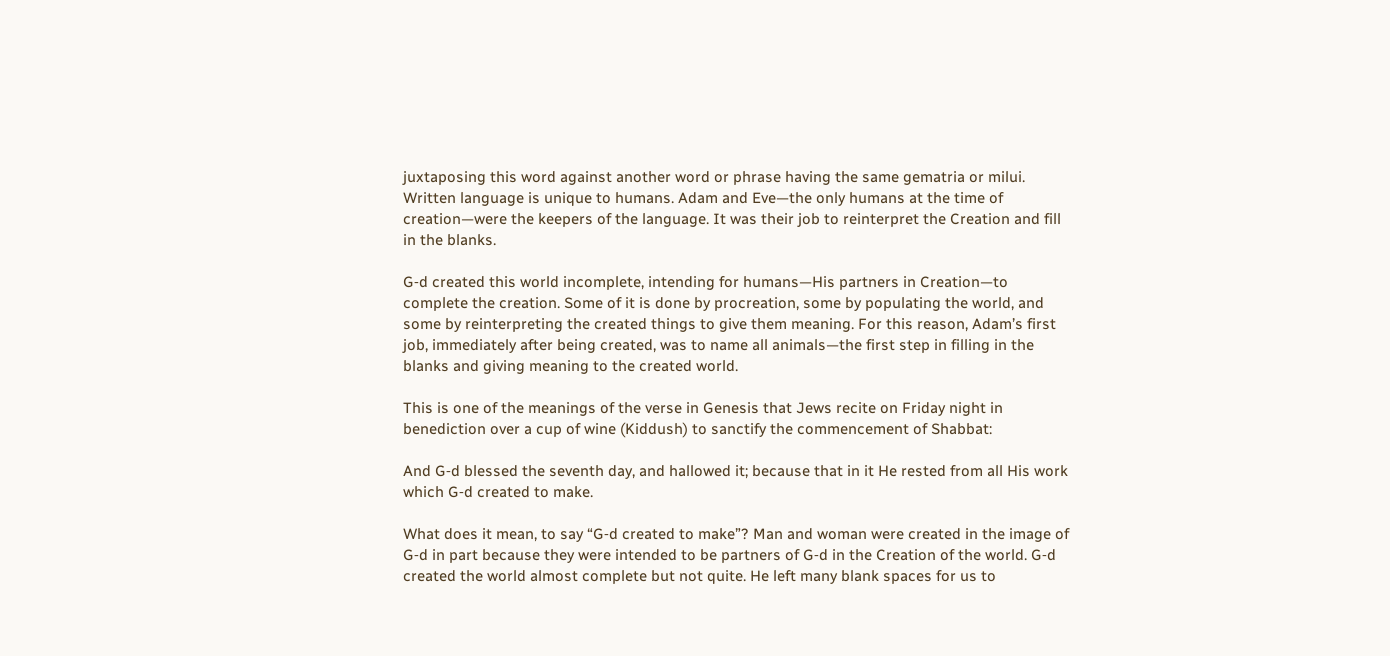juxtaposing this word against another word or phrase having the same gematria or milui. Written language is unique to humans. Adam and Eve—the only humans at the time of creation—were the keepers of the language. It was their job to reinterpret the Creation and fill in the blanks.

G‑d created this world incomplete, intending for humans—His partners in Creation—to complete the creation. Some of it is done by procreation, some by populating the world, and some by reinterpreting the created things to give them meaning. For this reason, Adam’s first job, immediately after being created, was to name all animals—the first step in filling in the blanks and giving meaning to the created world.

This is one of the meanings of the verse in Genesis that Jews recite on Friday night in benediction over a cup of wine (Kiddush) to sanctify the commencement of Shabbat:

And G‑d blessed the seventh day, and hallowed it; because that in it He rested from all His work which G‑d created to make.

What does it mean, to say “G‑d created to make”? Man and woman were created in the image of G‑d in part because they were intended to be partners of G‑d in the Creation of the world. G‑d created the world almost complete but not quite. He left many blank spaces for us to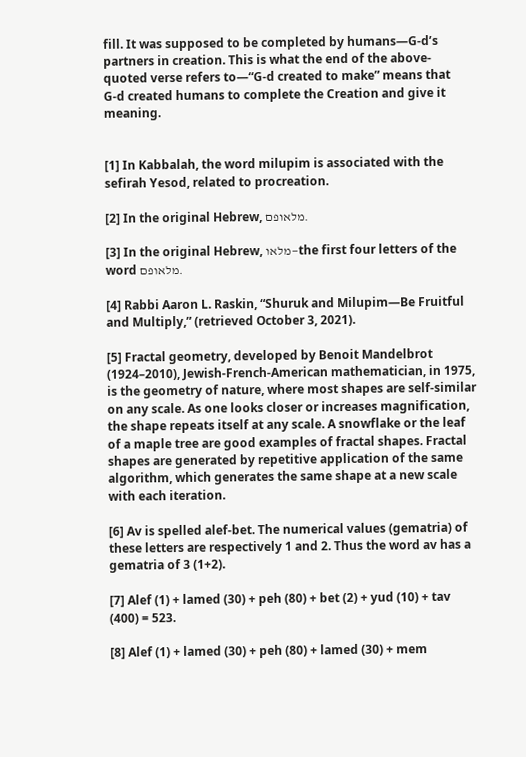fill. It was supposed to be completed by humans—G‑d’s partners in creation. This is what the end of the above-quoted verse refers to—“G‑d created to make” means that G‑d created humans to complete the Creation and give it meaning.


[1] In Kabbalah, the word milupim is associated with the sefirah Yesod, related to procreation.

[2] In the original Hebrew, מלאופם.

[3] In the original Hebrew, מלאו—the first four letters of the word מלאופם.

[4] Rabbi Aaron L. Raskin, “Shuruk and Milupim—Be Fruitful and Multiply,” (retrieved October 3, 2021).

[5] Fractal geometry, developed by Benoit Mandelbrot (1924–2010), Jewish-French-American mathematician, in 1975, is the geometry of nature, where most shapes are self-similar on any scale. As one looks closer or increases magnification, the shape repeats itself at any scale. A snowflake or the leaf of a maple tree are good examples of fractal shapes. Fractal shapes are generated by repetitive application of the same algorithm, which generates the same shape at a new scale with each iteration.

[6] Av is spelled alef-bet. The numerical values (gematria) of these letters are respectively 1 and 2. Thus the word av has a gematria of 3 (1+2).

[7] Alef (1) + lamed (30) + peh (80) + bet (2) + yud (10) + tav (400) = 523.

[8] Alef (1) + lamed (30) + peh (80) + lamed (30) + mem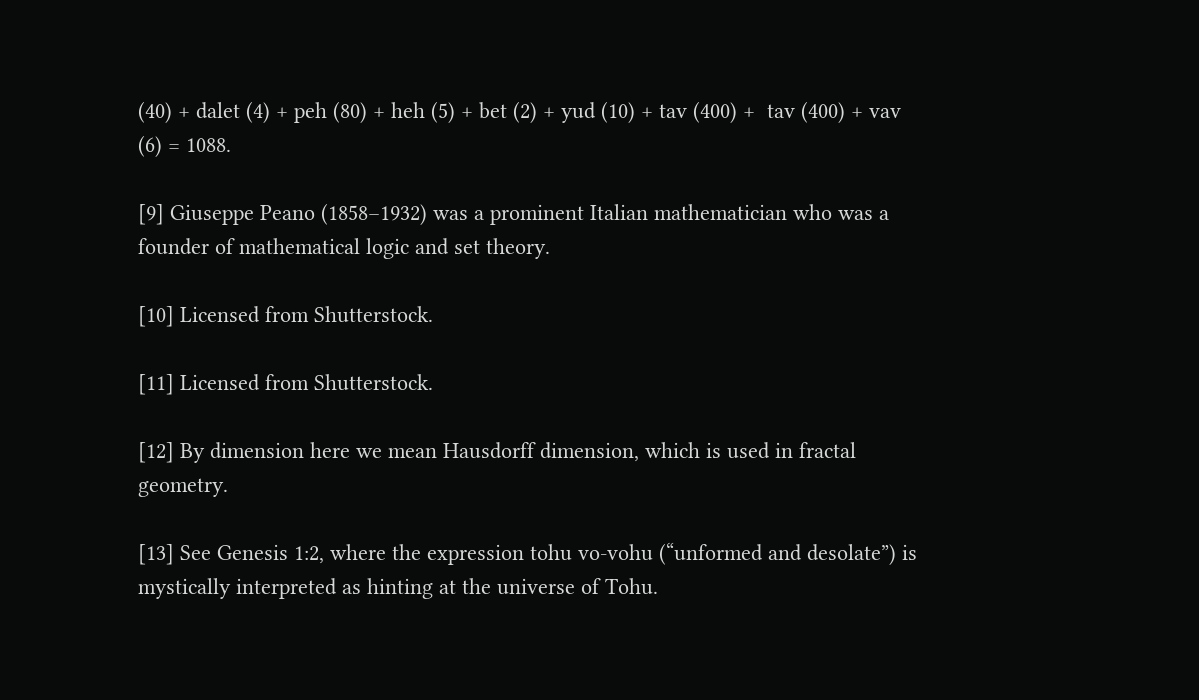(40) + dalet (4) + peh (80) + heh (5) + bet (2) + yud (10) + tav (400) +  tav (400) + vav (6) = 1088.

[9] Giuseppe Peano (1858–1932) was a prominent Italian mathematician who was a founder of mathematical logic and set theory.

[10] Licensed from Shutterstock.

[11] Licensed from Shutterstock.

[12] By dimension here we mean Hausdorff dimension, which is used in fractal geometry.

[13] See Genesis 1:2, where the expression tohu vo-vohu (“unformed and desolate”) is mystically interpreted as hinting at the universe of Tohu.